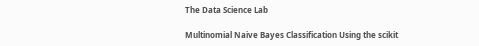The Data Science Lab

Multinomial Naive Bayes Classification Using the scikit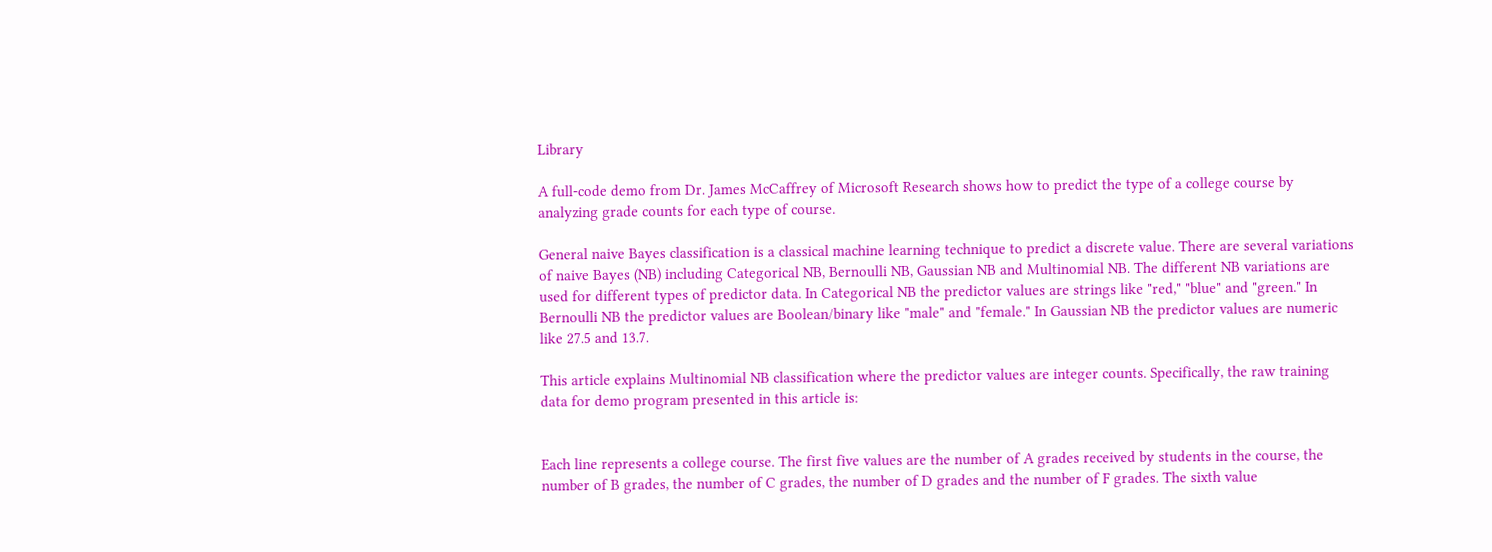Library

A full-code demo from Dr. James McCaffrey of Microsoft Research shows how to predict the type of a college course by analyzing grade counts for each type of course.

General naive Bayes classification is a classical machine learning technique to predict a discrete value. There are several variations of naive Bayes (NB) including Categorical NB, Bernoulli NB, Gaussian NB and Multinomial NB. The different NB variations are used for different types of predictor data. In Categorical NB the predictor values are strings like "red," "blue" and "green." In Bernoulli NB the predictor values are Boolean/binary like "male" and "female." In Gaussian NB the predictor values are numeric like 27.5 and 13.7.

This article explains Multinomial NB classification where the predictor values are integer counts. Specifically, the raw training data for demo program presented in this article is:


Each line represents a college course. The first five values are the number of A grades received by students in the course, the number of B grades, the number of C grades, the number of D grades and the number of F grades. The sixth value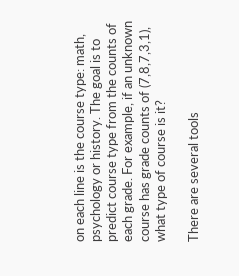on each line is the course type: math, psychology or history. The goal is to predict course type from the counts of each grade. For example, if an unknown course has grade counts of (7,8,7,3,1), what type of course is it?

There are several tools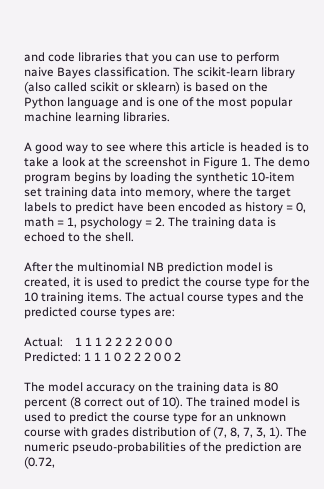and code libraries that you can use to perform naive Bayes classification. The scikit-learn library (also called scikit or sklearn) is based on the Python language and is one of the most popular machine learning libraries.

A good way to see where this article is headed is to take a look at the screenshot in Figure 1. The demo program begins by loading the synthetic 10-item set training data into memory, where the target labels to predict have been encoded as history = 0, math = 1, psychology = 2. The training data is echoed to the shell.

After the multinomial NB prediction model is created, it is used to predict the course type for the 10 training items. The actual course types and the predicted course types are:

Actual:    1 1 1 2 2 2 2 0 0 0
Predicted: 1 1 1 0 2 2 2 0 0 2

The model accuracy on the training data is 80 percent (8 correct out of 10). The trained model is used to predict the course type for an unknown course with grades distribution of (7, 8, 7, 3, 1). The numeric pseudo-probabilities of the prediction are (0.72,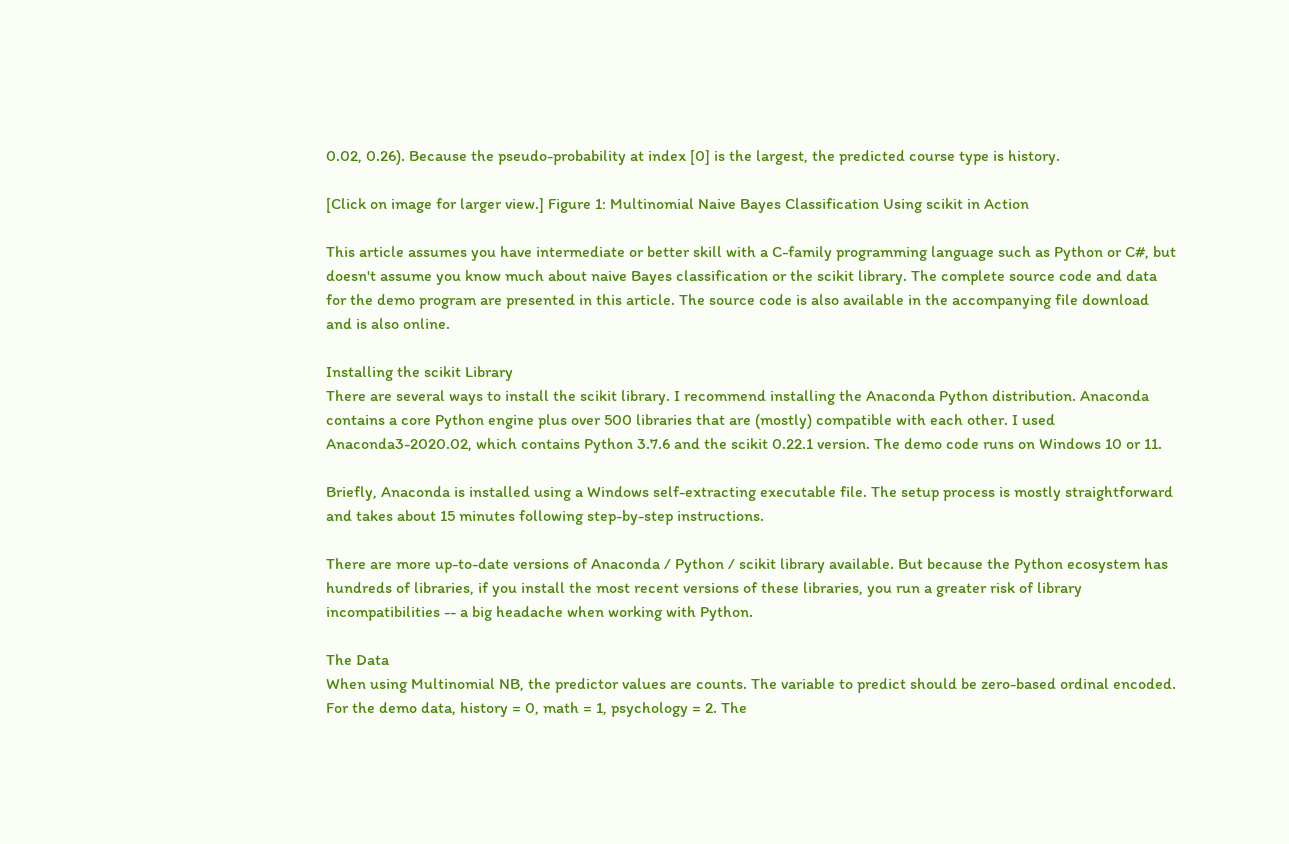0.02, 0.26). Because the pseudo-probability at index [0] is the largest, the predicted course type is history.

[Click on image for larger view.] Figure 1: Multinomial Naive Bayes Classification Using scikit in Action

This article assumes you have intermediate or better skill with a C-family programming language such as Python or C#, but doesn't assume you know much about naive Bayes classification or the scikit library. The complete source code and data for the demo program are presented in this article. The source code is also available in the accompanying file download and is also online.

Installing the scikit Library
There are several ways to install the scikit library. I recommend installing the Anaconda Python distribution. Anaconda contains a core Python engine plus over 500 libraries that are (mostly) compatible with each other. I used Anaconda3-2020.02, which contains Python 3.7.6 and the scikit 0.22.1 version. The demo code runs on Windows 10 or 11.

Briefly, Anaconda is installed using a Windows self-extracting executable file. The setup process is mostly straightforward and takes about 15 minutes following step-by-step instructions.

There are more up-to-date versions of Anaconda / Python / scikit library available. But because the Python ecosystem has hundreds of libraries, if you install the most recent versions of these libraries, you run a greater risk of library incompatibilities -- a big headache when working with Python.

The Data
When using Multinomial NB, the predictor values are counts. The variable to predict should be zero-based ordinal encoded. For the demo data, history = 0, math = 1, psychology = 2. The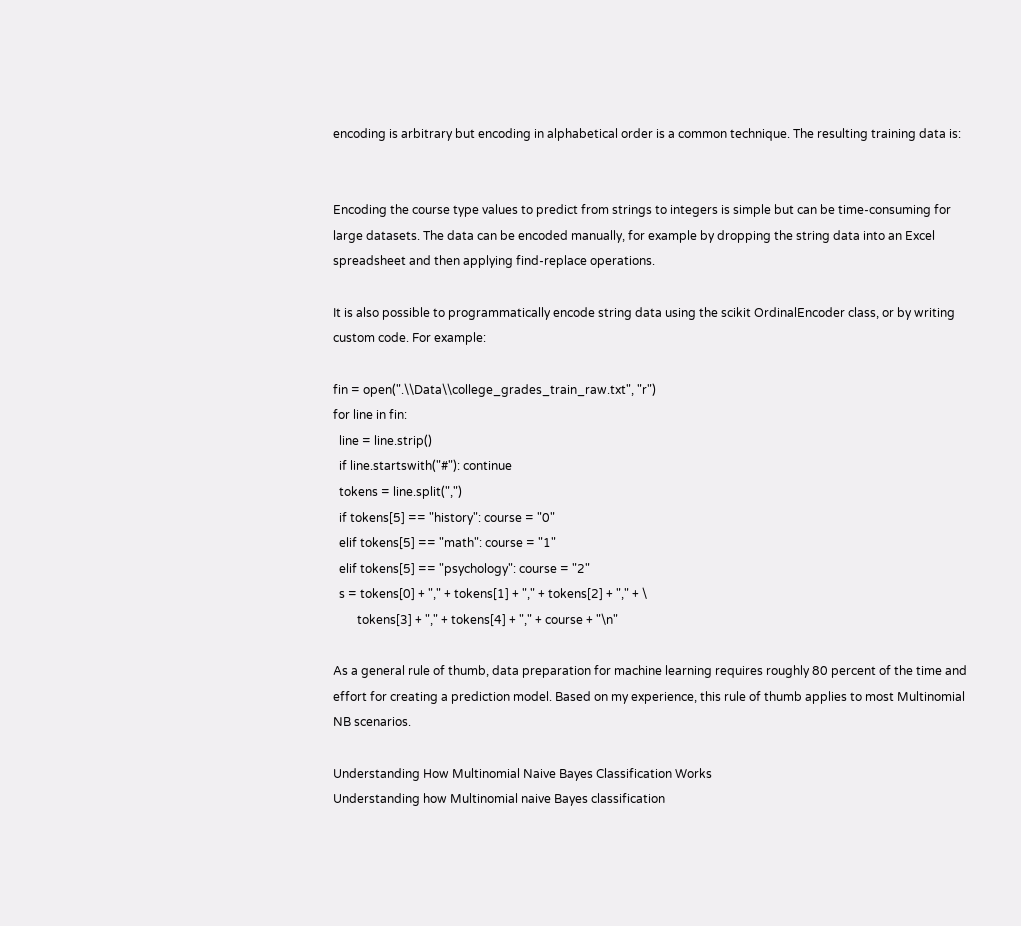encoding is arbitrary but encoding in alphabetical order is a common technique. The resulting training data is:


Encoding the course type values to predict from strings to integers is simple but can be time-consuming for large datasets. The data can be encoded manually, for example by dropping the string data into an Excel spreadsheet and then applying find-replace operations.

It is also possible to programmatically encode string data using the scikit OrdinalEncoder class, or by writing custom code. For example:

fin = open(".\\Data\\college_grades_train_raw.txt", "r")
for line in fin:
  line = line.strip()
  if line.startswith("#"): continue
  tokens = line.split(",")
  if tokens[5] == "history": course = "0"
  elif tokens[5] == "math": course = "1"
  elif tokens[5] == "psychology": course = "2"
  s = tokens[0] + "," + tokens[1] + "," + tokens[2] + "," + \
        tokens[3] + "," + tokens[4] + "," + course + "\n"

As a general rule of thumb, data preparation for machine learning requires roughly 80 percent of the time and effort for creating a prediction model. Based on my experience, this rule of thumb applies to most Multinomial NB scenarios.

Understanding How Multinomial Naive Bayes Classification Works
Understanding how Multinomial naive Bayes classification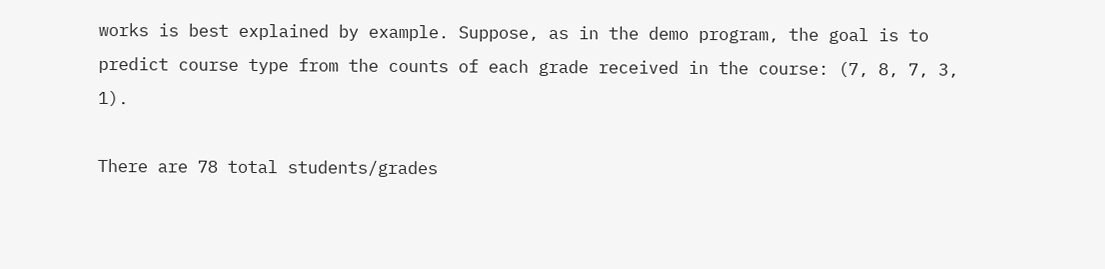works is best explained by example. Suppose, as in the demo program, the goal is to predict course type from the counts of each grade received in the course: (7, 8, 7, 3, 1).

There are 78 total students/grades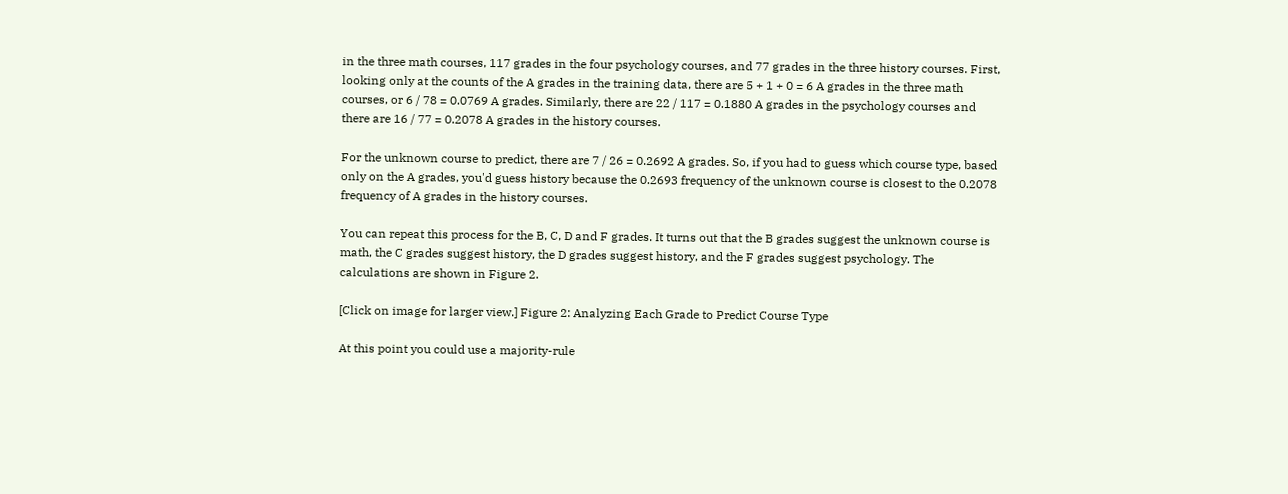in the three math courses, 117 grades in the four psychology courses, and 77 grades in the three history courses. First, looking only at the counts of the A grades in the training data, there are 5 + 1 + 0 = 6 A grades in the three math courses, or 6 / 78 = 0.0769 A grades. Similarly, there are 22 / 117 = 0.1880 A grades in the psychology courses and there are 16 / 77 = 0.2078 A grades in the history courses.

For the unknown course to predict, there are 7 / 26 = 0.2692 A grades. So, if you had to guess which course type, based only on the A grades, you'd guess history because the 0.2693 frequency of the unknown course is closest to the 0.2078 frequency of A grades in the history courses.

You can repeat this process for the B, C, D and F grades. It turns out that the B grades suggest the unknown course is math, the C grades suggest history, the D grades suggest history, and the F grades suggest psychology. The calculations are shown in Figure 2.

[Click on image for larger view.] Figure 2: Analyzing Each Grade to Predict Course Type

At this point you could use a majority-rule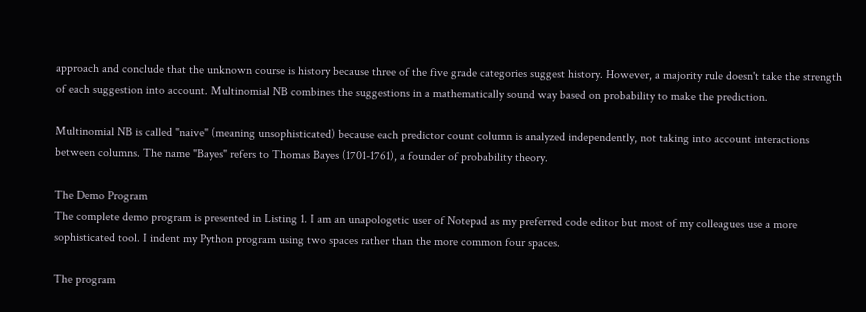approach and conclude that the unknown course is history because three of the five grade categories suggest history. However, a majority rule doesn't take the strength of each suggestion into account. Multinomial NB combines the suggestions in a mathematically sound way based on probability to make the prediction.

Multinomial NB is called "naive" (meaning unsophisticated) because each predictor count column is analyzed independently, not taking into account interactions between columns. The name "Bayes" refers to Thomas Bayes (1701-1761), a founder of probability theory.

The Demo Program
The complete demo program is presented in Listing 1. I am an unapologetic user of Notepad as my preferred code editor but most of my colleagues use a more sophisticated tool. I indent my Python program using two spaces rather than the more common four spaces.

The program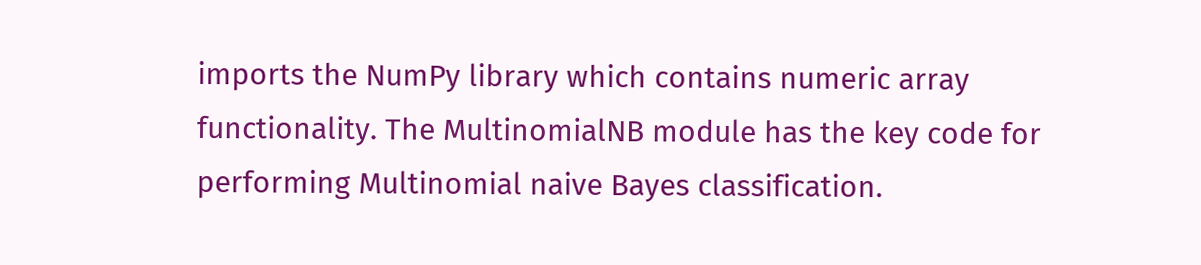imports the NumPy library which contains numeric array functionality. The MultinomialNB module has the key code for performing Multinomial naive Bayes classification.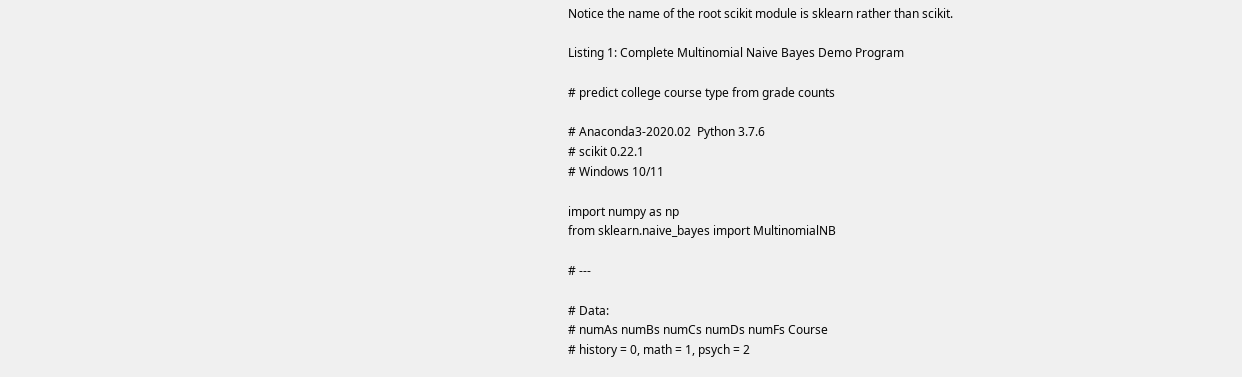Notice the name of the root scikit module is sklearn rather than scikit.

Listing 1: Complete Multinomial Naive Bayes Demo Program

# predict college course type from grade counts

# Anaconda3-2020.02  Python 3.7.6
# scikit 0.22.1
# Windows 10/11

import numpy as np
from sklearn.naive_bayes import MultinomialNB

# ---

# Data:
# numAs numBs numCs numDs numFs Course
# history = 0, math = 1, psych = 2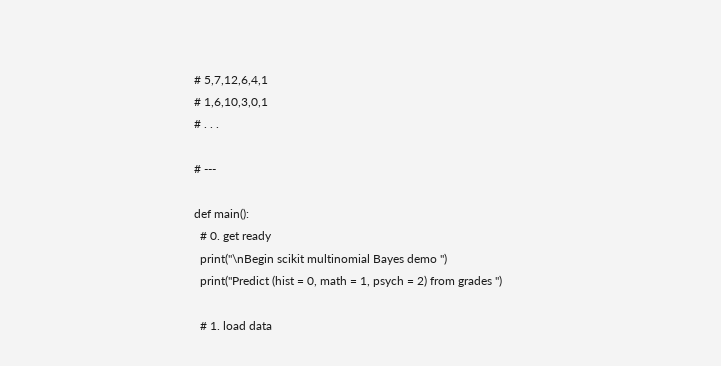# 5,7,12,6,4,1
# 1,6,10,3,0,1
# . . .

# ---

def main():
  # 0. get ready
  print("\nBegin scikit multinomial Bayes demo ")
  print("Predict (hist = 0, math = 1, psych = 2) from grades ")

  # 1. load data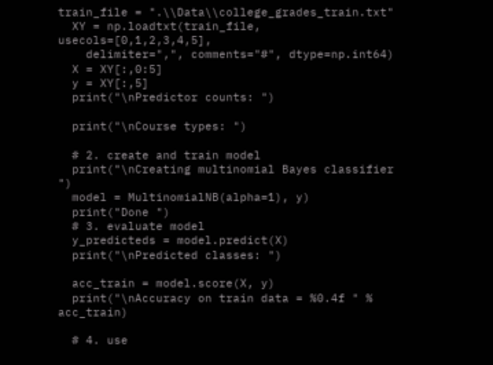train_file = ".\\Data\\college_grades_train.txt"
  XY = np.loadtxt(train_file, usecols=[0,1,2,3,4,5],
    delimiter=",", comments="#", dtype=np.int64)
  X = XY[:,0:5]
  y = XY[:,5]
  print("\nPredictor counts: ")

  print("\nCourse types: ")

  # 2. create and train model
  print("\nCreating multinomial Bayes classifier ")
  model = MultinomialNB(alpha=1), y)
  print("Done ")
  # 3. evaluate model
  y_predicteds = model.predict(X)
  print("\nPredicted classes: ")

  acc_train = model.score(X, y)
  print("\nAccuracy on train data = %0.4f " % acc_train)

  # 4. use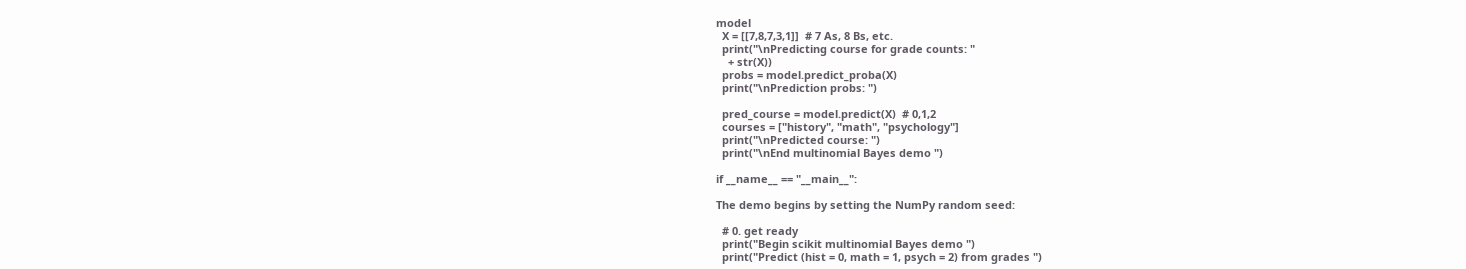model
  X = [[7,8,7,3,1]]  # 7 As, 8 Bs, etc.
  print("\nPredicting course for grade counts: "
    + str(X))
  probs = model.predict_proba(X)
  print("\nPrediction probs: ")

  pred_course = model.predict(X)  # 0,1,2
  courses = ["history", "math", "psychology"]
  print("\nPredicted course: ")
  print("\nEnd multinomial Bayes demo ")

if __name__ == "__main__":

The demo begins by setting the NumPy random seed:

  # 0. get ready
  print("Begin scikit multinomial Bayes demo ")
  print("Predict (hist = 0, math = 1, psych = 2) from grades ")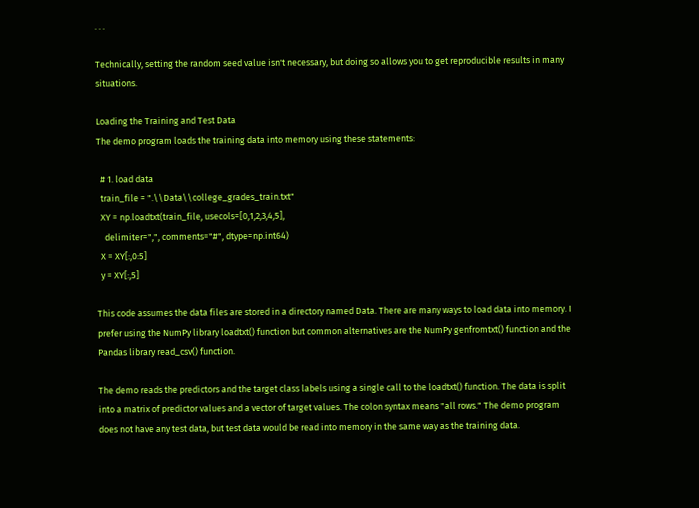. . .

Technically, setting the random seed value isn't necessary, but doing so allows you to get reproducible results in many situations.

Loading the Training and Test Data
The demo program loads the training data into memory using these statements:

  # 1. load data
  train_file = ".\\Data\\college_grades_train.txt"
  XY = np.loadtxt(train_file, usecols=[0,1,2,3,4,5],
    delimiter=",", comments="#", dtype=np.int64)
  X = XY[:,0:5]
  y = XY[:,5]

This code assumes the data files are stored in a directory named Data. There are many ways to load data into memory. I prefer using the NumPy library loadtxt() function but common alternatives are the NumPy genfromtxt() function and the Pandas library read_csv() function.

The demo reads the predictors and the target class labels using a single call to the loadtxt() function. The data is split into a matrix of predictor values and a vector of target values. The colon syntax means "all rows." The demo program does not have any test data, but test data would be read into memory in the same way as the training data.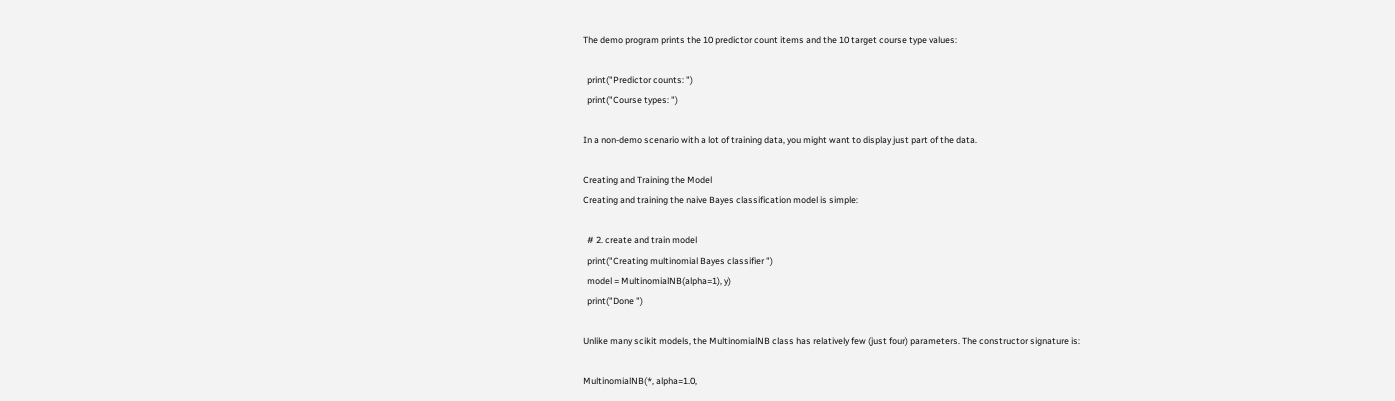The demo program prints the 10 predictor count items and the 10 target course type values:

  print("Predictor counts: ")
  print("Course types: ")

In a non-demo scenario with a lot of training data, you might want to display just part of the data.

Creating and Training the Model
Creating and training the naive Bayes classification model is simple:

  # 2. create and train model
  print("Creating multinomial Bayes classifier ")
  model = MultinomialNB(alpha=1), y)
  print("Done ")

Unlike many scikit models, the MultinomialNB class has relatively few (just four) parameters. The constructor signature is:

MultinomialNB(*, alpha=1.0,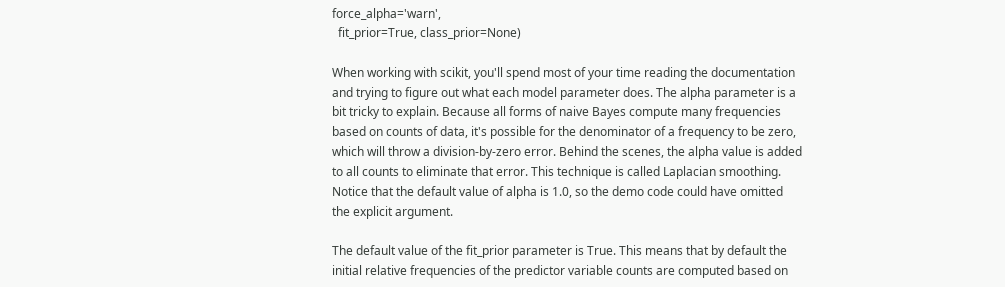force_alpha='warn',
  fit_prior=True, class_prior=None)

When working with scikit, you'll spend most of your time reading the documentation and trying to figure out what each model parameter does. The alpha parameter is a bit tricky to explain. Because all forms of naive Bayes compute many frequencies based on counts of data, it's possible for the denominator of a frequency to be zero, which will throw a division-by-zero error. Behind the scenes, the alpha value is added to all counts to eliminate that error. This technique is called Laplacian smoothing. Notice that the default value of alpha is 1.0, so the demo code could have omitted the explicit argument.

The default value of the fit_prior parameter is True. This means that by default the initial relative frequencies of the predictor variable counts are computed based on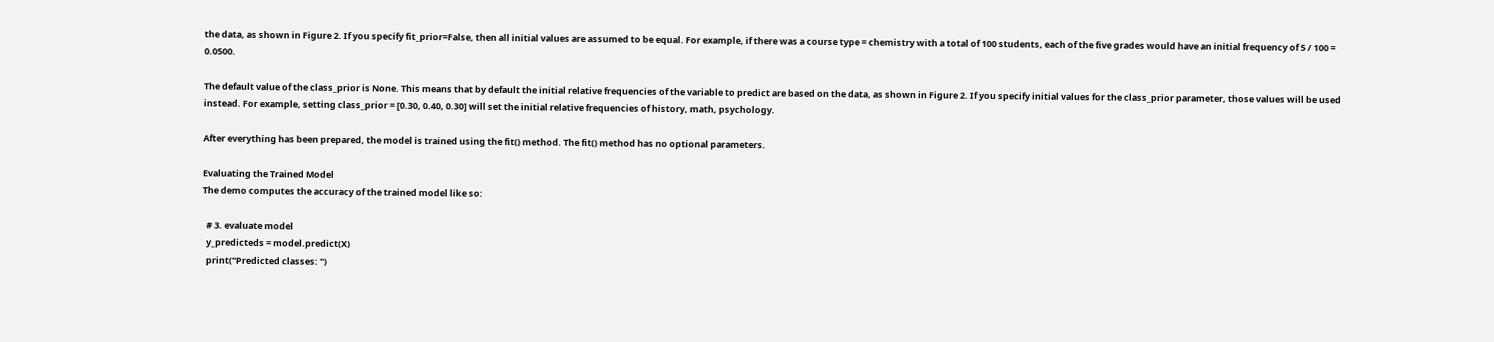the data, as shown in Figure 2. If you specify fit_prior=False, then all initial values are assumed to be equal. For example, if there was a course type = chemistry with a total of 100 students, each of the five grades would have an initial frequency of 5 / 100 = 0.0500.

The default value of the class_prior is None. This means that by default the initial relative frequencies of the variable to predict are based on the data, as shown in Figure 2. If you specify initial values for the class_prior parameter, those values will be used instead. For example, setting class_prior = [0.30, 0.40, 0.30] will set the initial relative frequencies of history, math, psychology.

After everything has been prepared, the model is trained using the fit() method. The fit() method has no optional parameters.

Evaluating the Trained Model
The demo computes the accuracy of the trained model like so:

  # 3. evaluate model
  y_predicteds = model.predict(X)
  print("Predicted classes: ")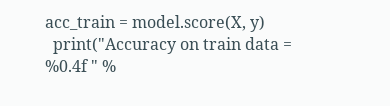acc_train = model.score(X, y)
  print("Accuracy on train data = %0.4f " %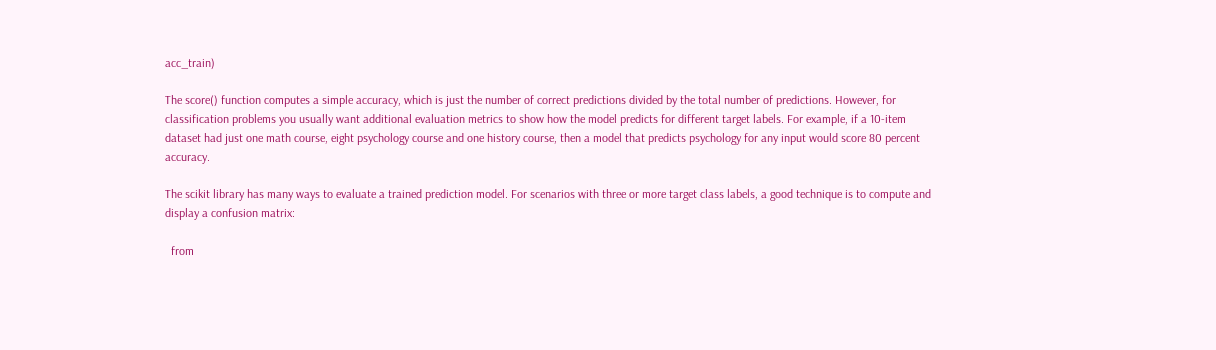acc_train)

The score() function computes a simple accuracy, which is just the number of correct predictions divided by the total number of predictions. However, for classification problems you usually want additional evaluation metrics to show how the model predicts for different target labels. For example, if a 10-item dataset had just one math course, eight psychology course and one history course, then a model that predicts psychology for any input would score 80 percent accuracy.

The scikit library has many ways to evaluate a trained prediction model. For scenarios with three or more target class labels, a good technique is to compute and display a confusion matrix:

  from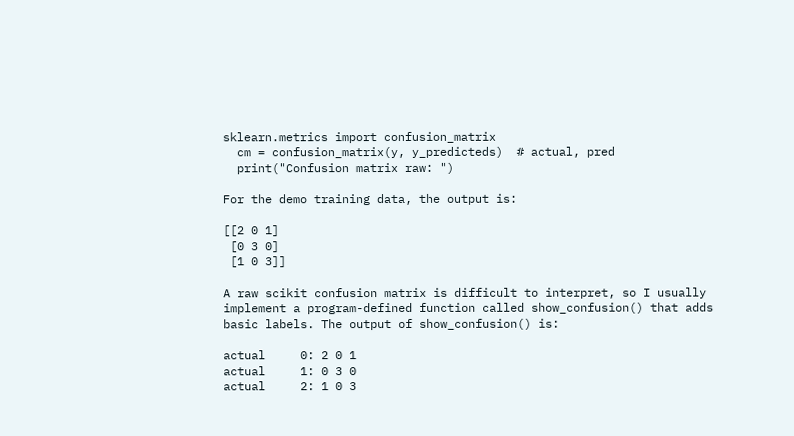sklearn.metrics import confusion_matrix
  cm = confusion_matrix(y, y_predicteds)  # actual, pred
  print("Confusion matrix raw: ")

For the demo training data, the output is:

[[2 0 1]
 [0 3 0]
 [1 0 3]]

A raw scikit confusion matrix is difficult to interpret, so I usually implement a program-defined function called show_confusion() that adds basic labels. The output of show_confusion() is:

actual     0: 2 0 1
actual     1: 0 3 0
actual     2: 1 0 3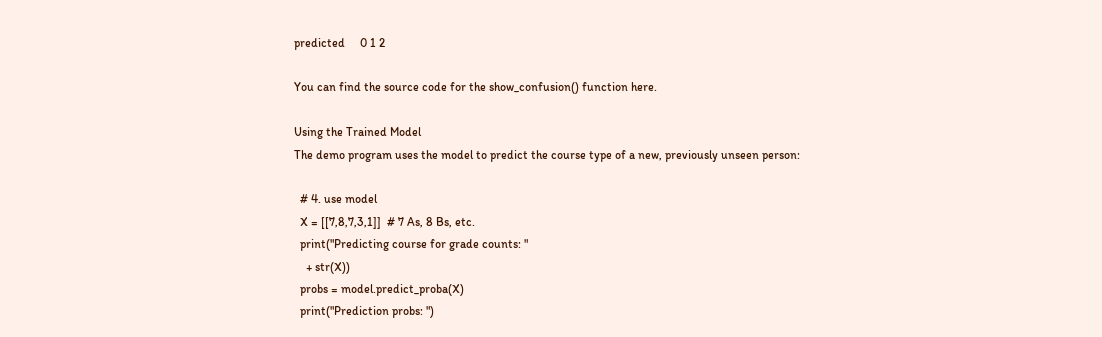predicted     0 1 2

You can find the source code for the show_confusion() function here.

Using the Trained Model
The demo program uses the model to predict the course type of a new, previously unseen person:

  # 4. use model
  X = [[7,8,7,3,1]]  # 7 As, 8 Bs, etc.
  print("Predicting course for grade counts: "
    + str(X))
  probs = model.predict_proba(X)
  print("Prediction probs: ")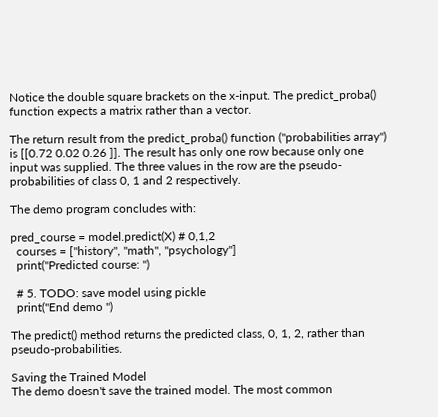Notice the double square brackets on the x-input. The predict_proba() function expects a matrix rather than a vector.

The return result from the predict_proba() function ("probabilities array") is [[0.72 0.02 0.26 ]]. The result has only one row because only one input was supplied. The three values in the row are the pseudo-probabilities of class 0, 1 and 2 respectively.

The demo program concludes with:

pred_course = model.predict(X) # 0,1,2
  courses = ["history", "math", "psychology"]
  print("Predicted course: ")

  # 5. TODO: save model using pickle
  print("End demo ")

The predict() method returns the predicted class, 0, 1, 2, rather than pseudo-probabilities.

Saving the Trained Model
The demo doesn't save the trained model. The most common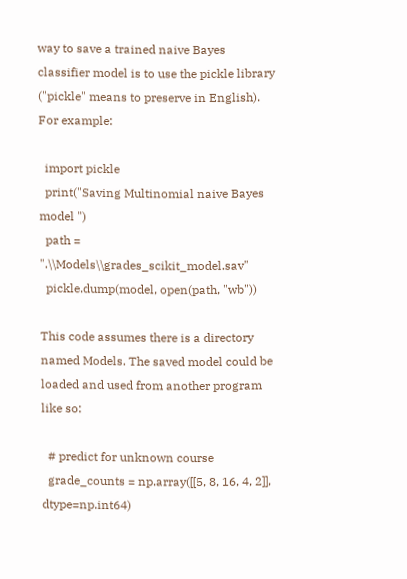way to save a trained naive Bayes classifier model is to use the pickle library ("pickle" means to preserve in English). For example:

  import pickle
  print("Saving Multinomial naive Bayes model ")
  path = ".\\Models\\grades_scikit_model.sav"
  pickle.dump(model, open(path, "wb"))

This code assumes there is a directory named Models. The saved model could be loaded and used from another program like so:

  # predict for unknown course
  grade_counts = np.array([[5, 8, 16, 4, 2]], dtype=np.int64)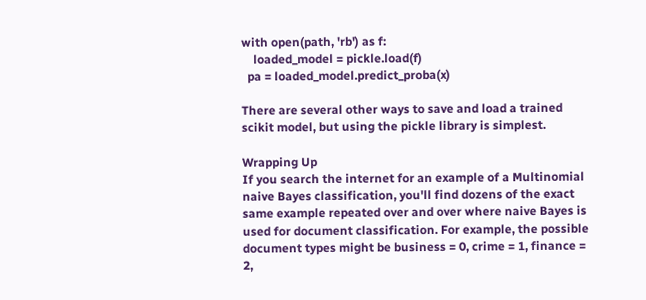with open(path, 'rb') as f:
    loaded_model = pickle.load(f)
  pa = loaded_model.predict_proba(x)

There are several other ways to save and load a trained scikit model, but using the pickle library is simplest.

Wrapping Up
If you search the internet for an example of a Multinomial naive Bayes classification, you'll find dozens of the exact same example repeated over and over where naive Bayes is used for document classification. For example, the possible document types might be business = 0, crime = 1, finance = 2,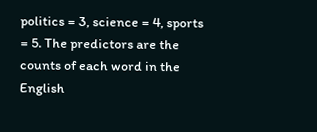politics = 3, science = 4, sports = 5. The predictors are the counts of each word in the English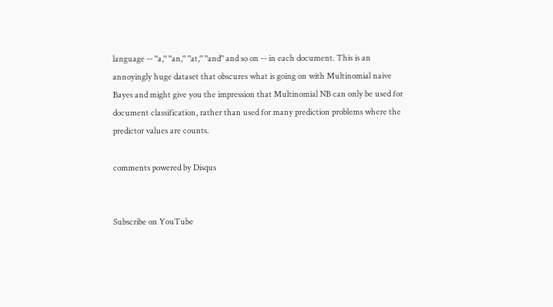language -- "a," "an," "at," "and" and so on -- in each document. This is an annoyingly huge dataset that obscures what is going on with Multinomial naive Bayes and might give you the impression that Multinomial NB can only be used for document classification, rather than used for many prediction problems where the predictor values are counts.

comments powered by Disqus


Subscribe on YouTube